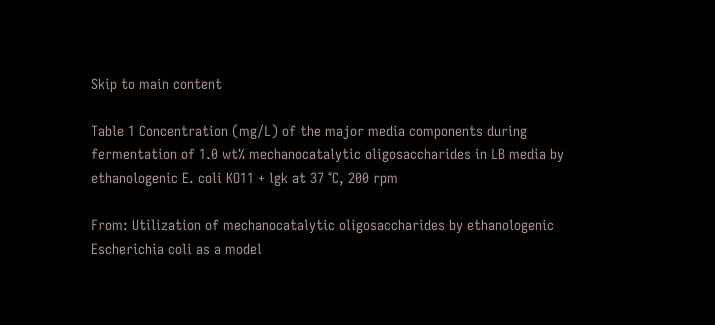Skip to main content

Table 1 Concentration (mg/L) of the major media components during fermentation of 1.0 wt% mechanocatalytic oligosaccharides in LB media by ethanologenic E. coli KO11 + lgk at 37 °C, 200 rpm

From: Utilization of mechanocatalytic oligosaccharides by ethanologenic Escherichia coli as a model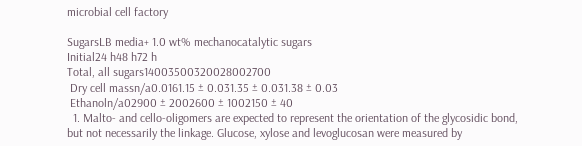microbial cell factory

SugarsLB media+ 1.0 wt% mechanocatalytic sugars
Initial24 h48 h72 h
Total, all sugars14003500320028002700
 Dry cell massn/a0.0161.15 ± 0.031.35 ± 0.031.38 ± 0.03
 Ethanoln/a02900 ± 2002600 ± 1002150 ± 40
  1. Malto- and cello-oligomers are expected to represent the orientation of the glycosidic bond, but not necessarily the linkage. Glucose, xylose and levoglucosan were measured by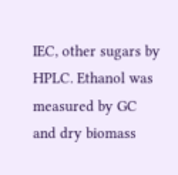IEC, other sugars by HPLC. Ethanol was measured by GC and dry biomass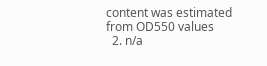content was estimated from OD550 values
  2. n/a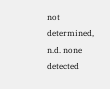not determined, n.d. none detected